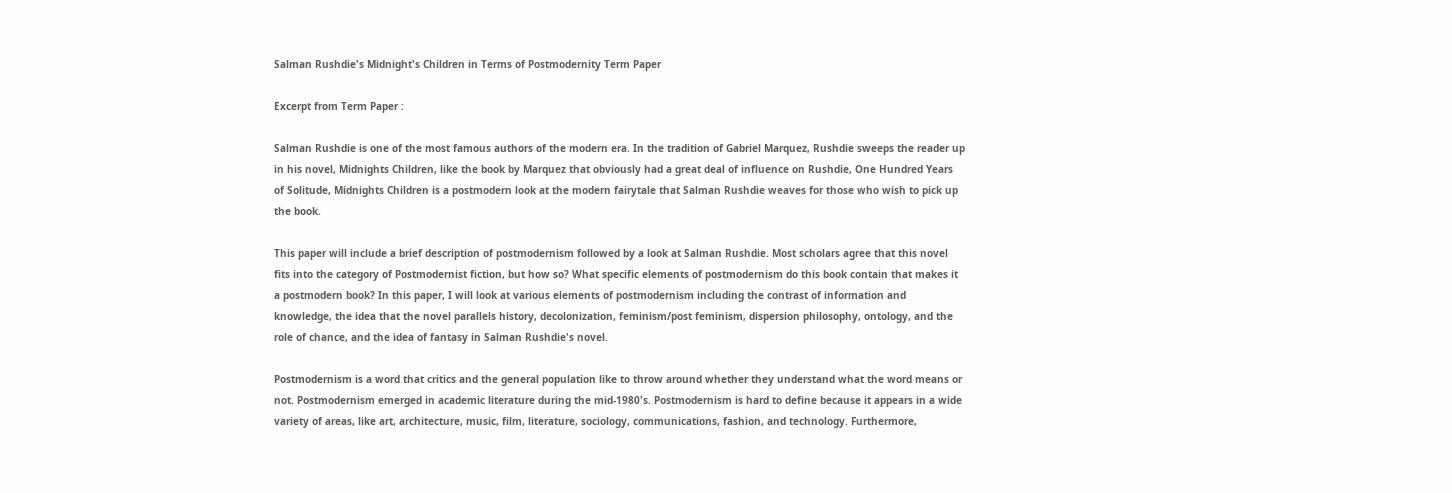Salman Rushdie's Midnight's Children in Terms of Postmodernity Term Paper

Excerpt from Term Paper :

Salman Rushdie is one of the most famous authors of the modern era. In the tradition of Gabriel Marquez, Rushdie sweeps the reader up in his novel, Midnights Children, like the book by Marquez that obviously had a great deal of influence on Rushdie, One Hundred Years of Solitude, Midnights Children is a postmodern look at the modern fairytale that Salman Rushdie weaves for those who wish to pick up the book.

This paper will include a brief description of postmodernism followed by a look at Salman Rushdie. Most scholars agree that this novel fits into the category of Postmodernist fiction, but how so? What specific elements of postmodernism do this book contain that makes it a postmodern book? In this paper, I will look at various elements of postmodernism including the contrast of information and knowledge, the idea that the novel parallels history, decolonization, feminism/post feminism, dispersion philosophy, ontology, and the role of chance, and the idea of fantasy in Salman Rushdie's novel.

Postmodernism is a word that critics and the general population like to throw around whether they understand what the word means or not. Postmodernism emerged in academic literature during the mid-1980's. Postmodernism is hard to define because it appears in a wide variety of areas, like art, architecture, music, film, literature, sociology, communications, fashion, and technology. Furthermore,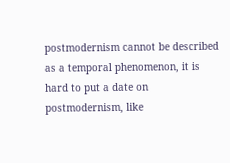postmodernism cannot be described as a temporal phenomenon, it is hard to put a date on postmodernism, like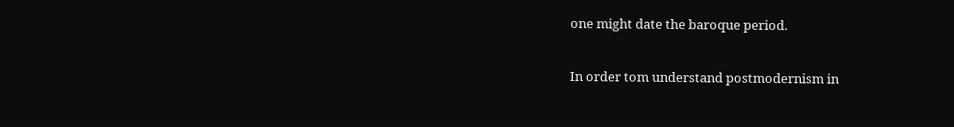one might date the baroque period.

In order tom understand postmodernism in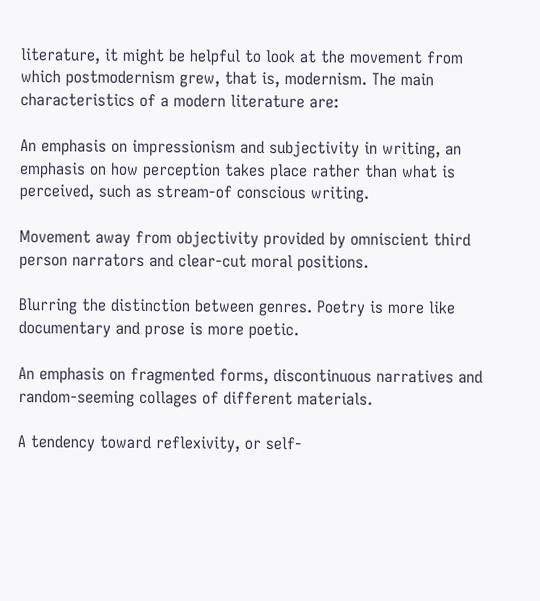literature, it might be helpful to look at the movement from which postmodernism grew, that is, modernism. The main characteristics of a modern literature are:

An emphasis on impressionism and subjectivity in writing, an emphasis on how perception takes place rather than what is perceived, such as stream-of conscious writing.

Movement away from objectivity provided by omniscient third person narrators and clear-cut moral positions.

Blurring the distinction between genres. Poetry is more like documentary and prose is more poetic.

An emphasis on fragmented forms, discontinuous narratives and random-seeming collages of different materials.

A tendency toward reflexivity, or self-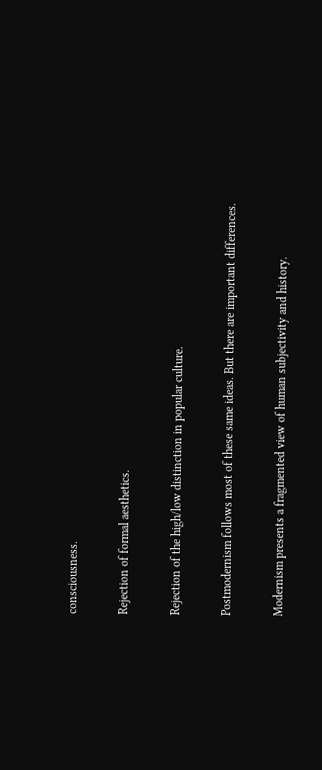consciousness.

Rejection of formal aesthetics.

Rejection of the high/low distinction in popular culture.

Postmodernism follows most of these same ideas. But there are important differences.

Modernism presents a fragmented view of human subjectivity and history.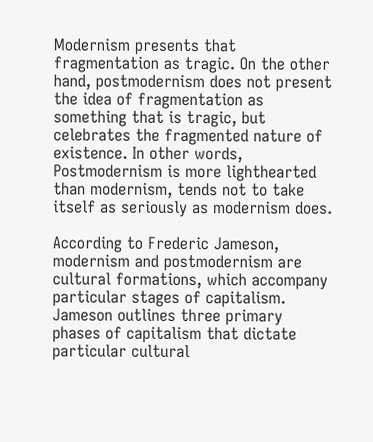Modernism presents that fragmentation as tragic. On the other hand, postmodernism does not present the idea of fragmentation as something that is tragic, but celebrates the fragmented nature of existence. In other words, Postmodernism is more lighthearted than modernism, tends not to take itself as seriously as modernism does.

According to Frederic Jameson, modernism and postmodernism are cultural formations, which accompany particular stages of capitalism. Jameson outlines three primary phases of capitalism that dictate particular cultural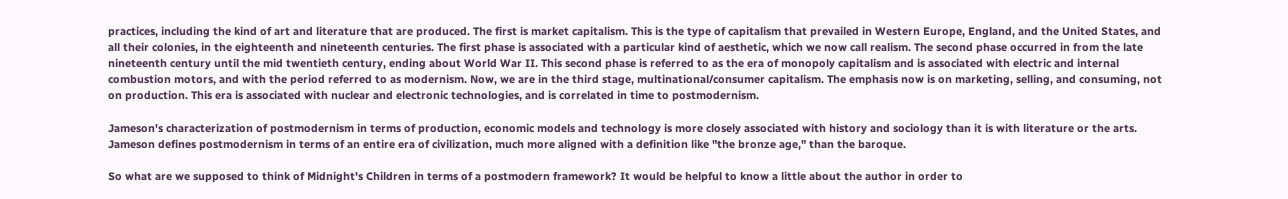practices, including the kind of art and literature that are produced. The first is market capitalism. This is the type of capitalism that prevailed in Western Europe, England, and the United States, and all their colonies, in the eighteenth and nineteenth centuries. The first phase is associated with a particular kind of aesthetic, which we now call realism. The second phase occurred in from the late nineteenth century until the mid twentieth century, ending about World War II. This second phase is referred to as the era of monopoly capitalism and is associated with electric and internal combustion motors, and with the period referred to as modernism. Now, we are in the third stage, multinational/consumer capitalism. The emphasis now is on marketing, selling, and consuming, not on production. This era is associated with nuclear and electronic technologies, and is correlated in time to postmodernism.

Jameson's characterization of postmodernism in terms of production, economic models and technology is more closely associated with history and sociology than it is with literature or the arts. Jameson defines postmodernism in terms of an entire era of civilization, much more aligned with a definition like "the bronze age," than the baroque.

So what are we supposed to think of Midnight's Children in terms of a postmodern framework? It would be helpful to know a little about the author in order to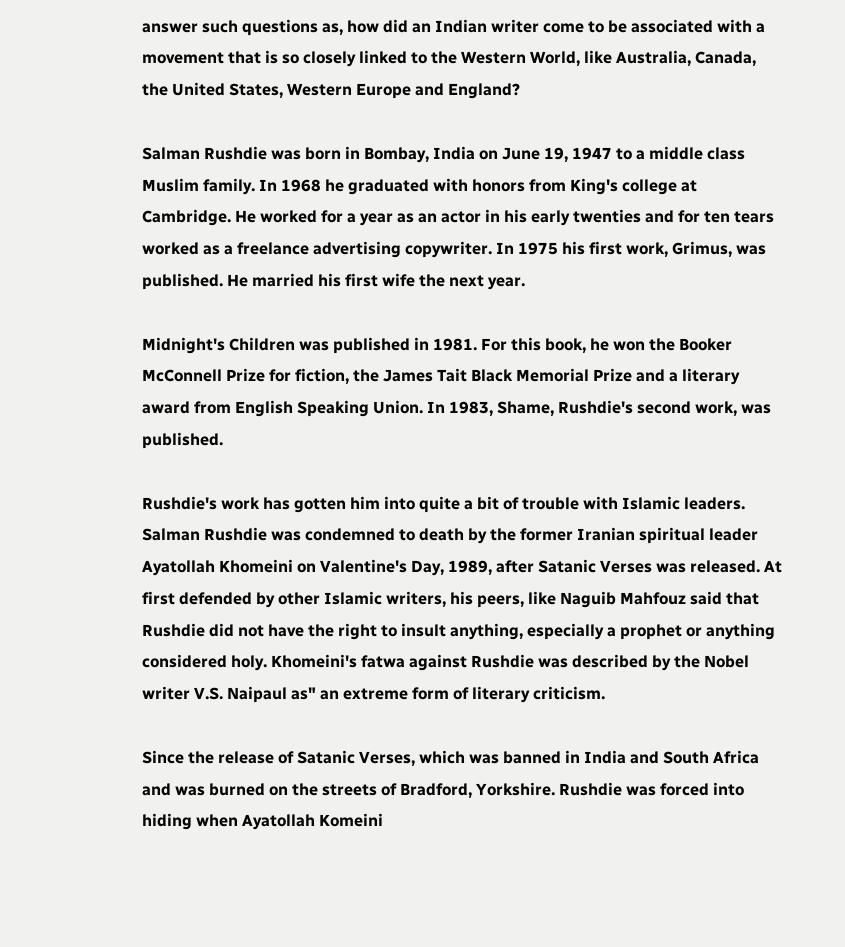answer such questions as, how did an Indian writer come to be associated with a movement that is so closely linked to the Western World, like Australia, Canada, the United States, Western Europe and England?

Salman Rushdie was born in Bombay, India on June 19, 1947 to a middle class Muslim family. In 1968 he graduated with honors from King's college at Cambridge. He worked for a year as an actor in his early twenties and for ten tears worked as a freelance advertising copywriter. In 1975 his first work, Grimus, was published. He married his first wife the next year.

Midnight's Children was published in 1981. For this book, he won the Booker McConnell Prize for fiction, the James Tait Black Memorial Prize and a literary award from English Speaking Union. In 1983, Shame, Rushdie's second work, was published.

Rushdie's work has gotten him into quite a bit of trouble with Islamic leaders. Salman Rushdie was condemned to death by the former Iranian spiritual leader Ayatollah Khomeini on Valentine's Day, 1989, after Satanic Verses was released. At first defended by other Islamic writers, his peers, like Naguib Mahfouz said that Rushdie did not have the right to insult anything, especially a prophet or anything considered holy. Khomeini's fatwa against Rushdie was described by the Nobel writer V.S. Naipaul as" an extreme form of literary criticism.

Since the release of Satanic Verses, which was banned in India and South Africa and was burned on the streets of Bradford, Yorkshire. Rushdie was forced into hiding when Ayatollah Komeini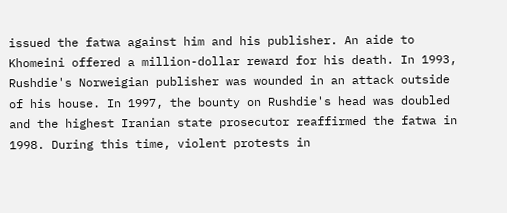issued the fatwa against him and his publisher. An aide to Khomeini offered a million-dollar reward for his death. In 1993, Rushdie's Norweigian publisher was wounded in an attack outside of his house. In 1997, the bounty on Rushdie's head was doubled and the highest Iranian state prosecutor reaffirmed the fatwa in 1998. During this time, violent protests in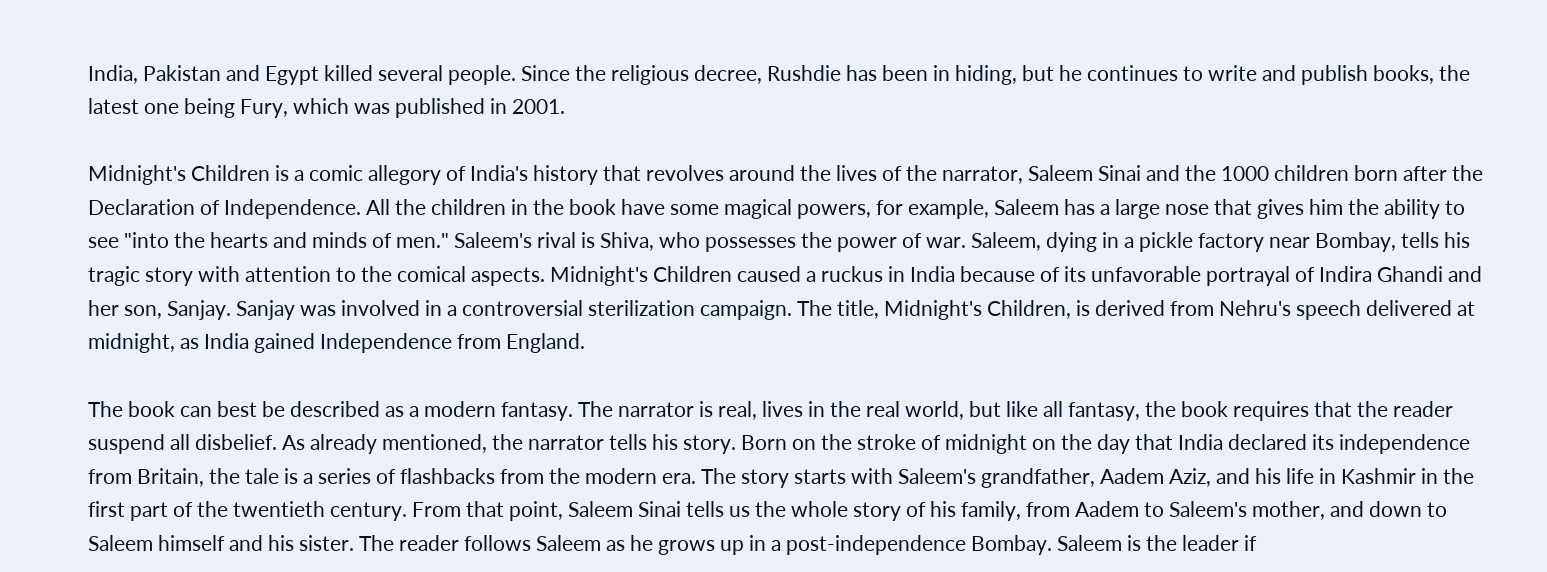India, Pakistan and Egypt killed several people. Since the religious decree, Rushdie has been in hiding, but he continues to write and publish books, the latest one being Fury, which was published in 2001.

Midnight's Children is a comic allegory of India's history that revolves around the lives of the narrator, Saleem Sinai and the 1000 children born after the Declaration of Independence. All the children in the book have some magical powers, for example, Saleem has a large nose that gives him the ability to see "into the hearts and minds of men." Saleem's rival is Shiva, who possesses the power of war. Saleem, dying in a pickle factory near Bombay, tells his tragic story with attention to the comical aspects. Midnight's Children caused a ruckus in India because of its unfavorable portrayal of Indira Ghandi and her son, Sanjay. Sanjay was involved in a controversial sterilization campaign. The title, Midnight's Children, is derived from Nehru's speech delivered at midnight, as India gained Independence from England.

The book can best be described as a modern fantasy. The narrator is real, lives in the real world, but like all fantasy, the book requires that the reader suspend all disbelief. As already mentioned, the narrator tells his story. Born on the stroke of midnight on the day that India declared its independence from Britain, the tale is a series of flashbacks from the modern era. The story starts with Saleem's grandfather, Aadem Aziz, and his life in Kashmir in the first part of the twentieth century. From that point, Saleem Sinai tells us the whole story of his family, from Aadem to Saleem's mother, and down to Saleem himself and his sister. The reader follows Saleem as he grows up in a post-independence Bombay. Saleem is the leader if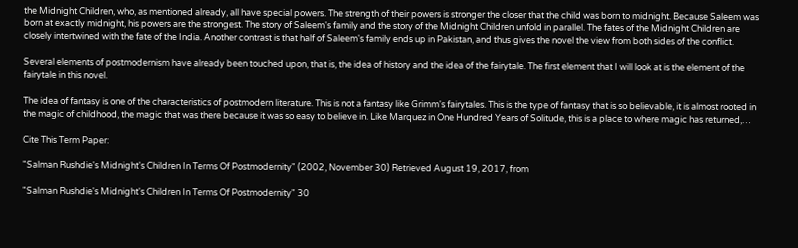the Midnight Children, who, as mentioned already, all have special powers. The strength of their powers is stronger the closer that the child was born to midnight. Because Saleem was born at exactly midnight, his powers are the strongest. The story of Saleem's family and the story of the Midnight Children unfold in parallel. The fates of the Midnight Children are closely intertwined with the fate of the India. Another contrast is that half of Saleem's family ends up in Pakistan, and thus gives the novel the view from both sides of the conflict.

Several elements of postmodernism have already been touched upon, that is, the idea of history and the idea of the fairytale. The first element that I will look at is the element of the fairytale in this novel.

The idea of fantasy is one of the characteristics of postmodern literature. This is not a fantasy like Grimm's fairytales. This is the type of fantasy that is so believable, it is almost rooted in the magic of childhood, the magic that was there because it was so easy to believe in. Like Marquez in One Hundred Years of Solitude, this is a place to where magic has returned,…

Cite This Term Paper:

"Salman Rushdie's Midnight's Children In Terms Of Postmodernity" (2002, November 30) Retrieved August 19, 2017, from

"Salman Rushdie's Midnight's Children In Terms Of Postmodernity" 30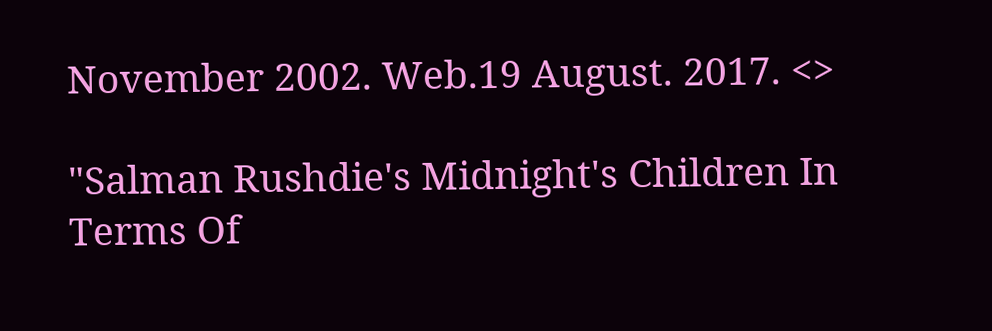November 2002. Web.19 August. 2017. <>

"Salman Rushdie's Midnight's Children In Terms Of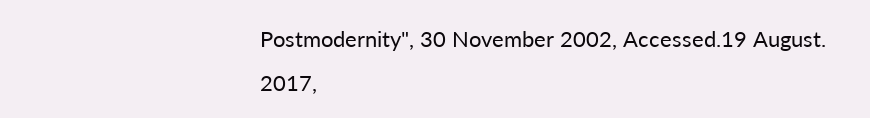Postmodernity", 30 November 2002, Accessed.19 August. 2017,